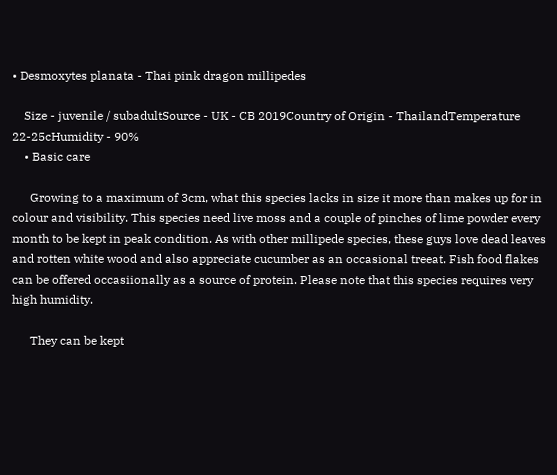• Desmoxytes planata - Thai pink dragon millipedes

    Size - juvenile / subadultSource - UK - CB 2019Country of Origin - ThailandTemperature 22-25cHumidity - 90%
    • Basic care

      Growing to a maximum of 3cm, what this species lacks in size it more than makes up for in colour and visibility. This species need live moss and a couple of pinches of lime powder every month to be kept in peak condition. As with other millipede species, these guys love dead leaves and rotten white wood and also appreciate cucumber as an occasional treeat. Fish food flakes can be offered occasiionally as a source of protein. Please note that this species requires very high humidity.

      They can be kept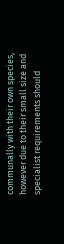communally with their own species, however due to their small size and specialist requirements should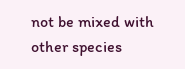not be mixed with other species